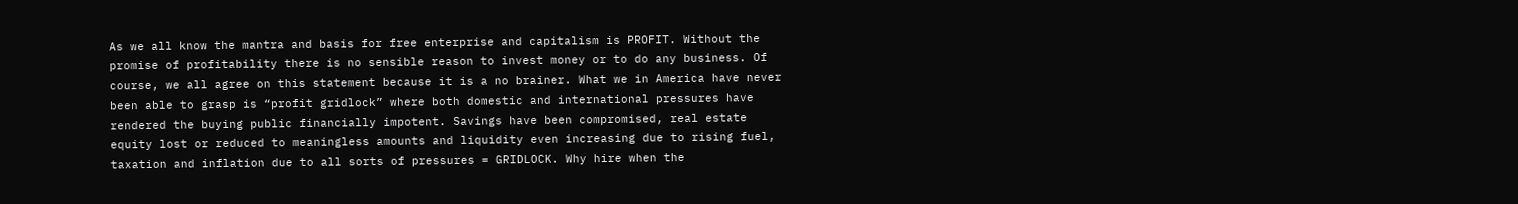As we all know the mantra and basis for free enterprise and capitalism is PROFIT. Without the promise of profitability there is no sensible reason to invest money or to do any business. Of course, we all agree on this statement because it is a no brainer. What we in America have never been able to grasp is “profit gridlock” where both domestic and international pressures have rendered the buying public financially impotent. Savings have been compromised, real estate equity lost or reduced to meaningless amounts and liquidity even increasing due to rising fuel, taxation and inflation due to all sorts of pressures = GRIDLOCK. Why hire when the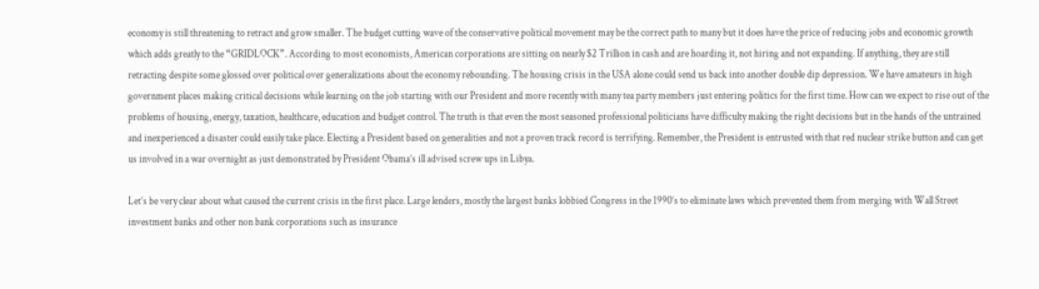economy is still threatening to retract and grow smaller. The budget cutting wave of the conservative political movement may be the correct path to many but it does have the price of reducing jobs and economic growth which adds greatly to the “GRIDLOCK”. According to most economists, American corporations are sitting on nearly $2 Trillion in cash and are hoarding it, not hiring and not expanding. If anything, they are still retracting despite some glossed over political over generalizations about the economy rebounding. The housing crisis in the USA alone could send us back into another double dip depression. We have amateurs in high government places making critical decisions while learning on the job starting with our President and more recently with many tea party members just entering politics for the first time. How can we expect to rise out of the problems of housing, energy, taxation, healthcare, education and budget control. The truth is that even the most seasoned professional politicians have difficulty making the right decisions but in the hands of the untrained and inexperienced a disaster could easily take place. Electing a President based on generalities and not a proven track record is terrifying. Remember, the President is entrusted with that red nuclear strike button and can get us involved in a war overnight as just demonstrated by President Obama’s ill advised screw ups in Libya.

Let’s be very clear about what caused the current crisis in the first place. Large lenders, mostly the largest banks lobbied Congress in the 1990’s to eliminate laws which prevented them from merging with Wall Street investment banks and other non bank corporations such as insurance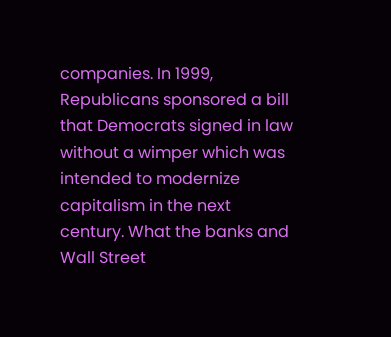companies. In 1999, Republicans sponsored a bill that Democrats signed in law without a wimper which was intended to modernize capitalism in the next century. What the banks and Wall Street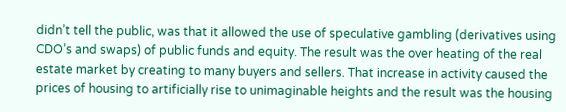didn’t tell the public, was that it allowed the use of speculative gambling (derivatives using CDO’s and swaps) of public funds and equity. The result was the over heating of the real estate market by creating to many buyers and sellers. That increase in activity caused the prices of housing to artificially rise to unimaginable heights and the result was the housing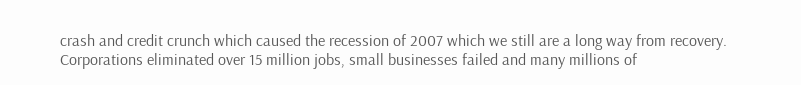crash and credit crunch which caused the recession of 2007 which we still are a long way from recovery. Corporations eliminated over 15 million jobs, small businesses failed and many millions of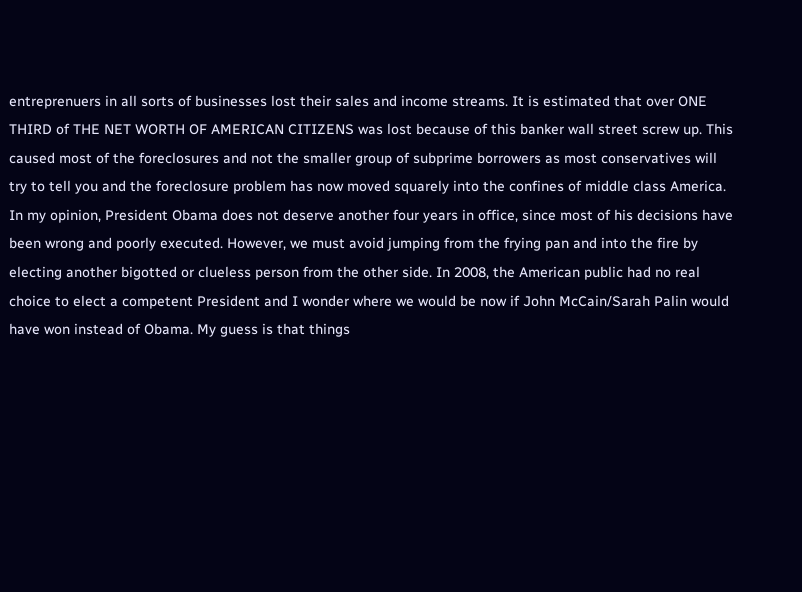entreprenuers in all sorts of businesses lost their sales and income streams. It is estimated that over ONE THIRD of THE NET WORTH OF AMERICAN CITIZENS was lost because of this banker wall street screw up. This caused most of the foreclosures and not the smaller group of subprime borrowers as most conservatives will try to tell you and the foreclosure problem has now moved squarely into the confines of middle class America. In my opinion, President Obama does not deserve another four years in office, since most of his decisions have been wrong and poorly executed. However, we must avoid jumping from the frying pan and into the fire by electing another bigotted or clueless person from the other side. In 2008, the American public had no real choice to elect a competent President and I wonder where we would be now if John McCain/Sarah Palin would have won instead of Obama. My guess is that things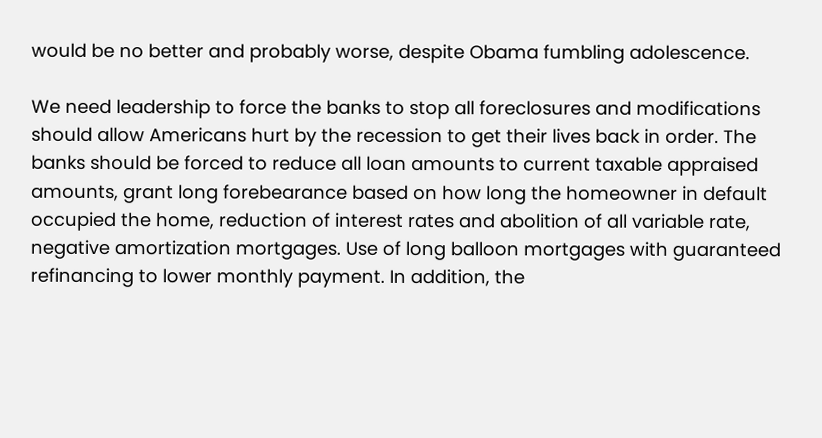would be no better and probably worse, despite Obama fumbling adolescence.

We need leadership to force the banks to stop all foreclosures and modifications should allow Americans hurt by the recession to get their lives back in order. The banks should be forced to reduce all loan amounts to current taxable appraised amounts, grant long forebearance based on how long the homeowner in default occupied the home, reduction of interest rates and abolition of all variable rate, negative amortization mortgages. Use of long balloon mortgages with guaranteed refinancing to lower monthly payment. In addition, the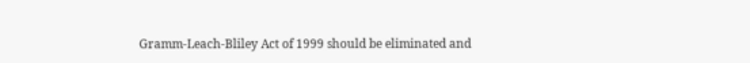Gramm-Leach-Bliley Act of 1999 should be eliminated and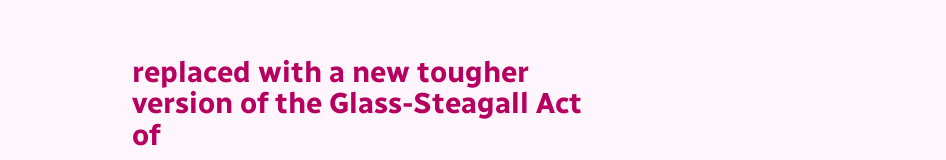replaced with a new tougher version of the Glass-Steagall Act of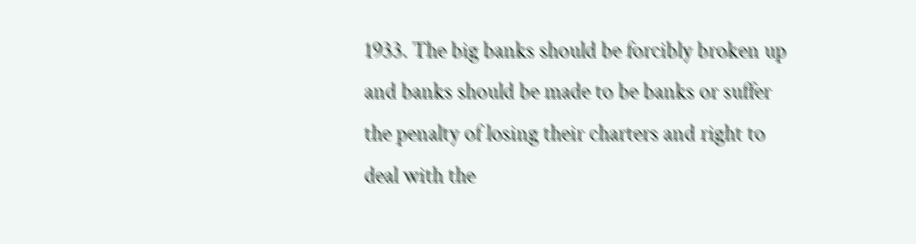1933. The big banks should be forcibly broken up and banks should be made to be banks or suffer the penalty of losing their charters and right to deal with the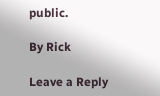public.

By Rick

Leave a Reply